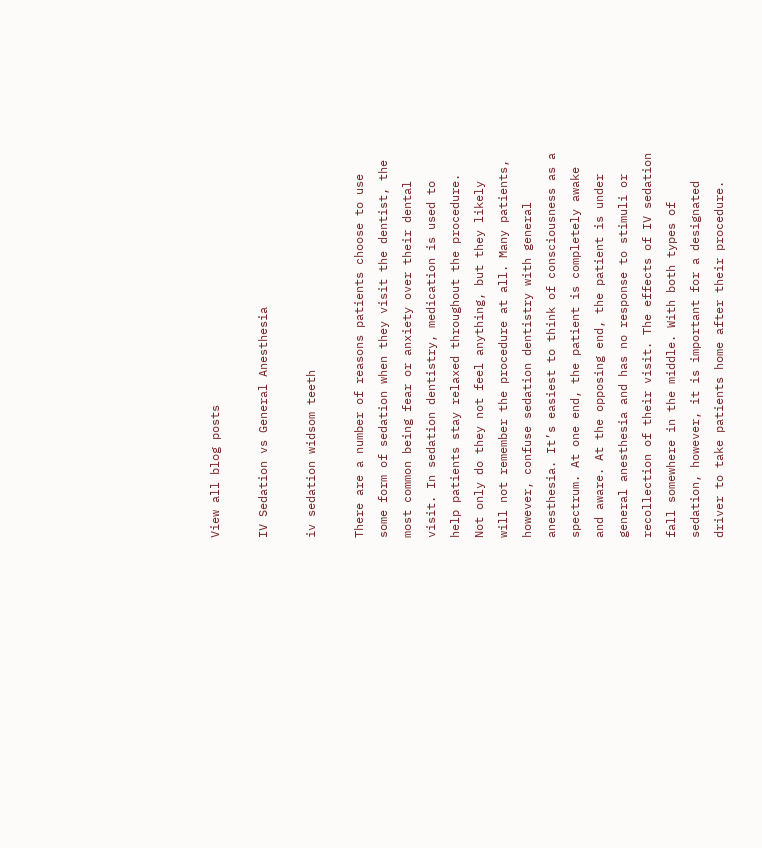View all blog posts

IV Sedation vs General Anesthesia

iv sedation widsom teeth

There are a number of reasons patients choose to use some form of sedation when they visit the dentist, the most common being fear or anxiety over their dental visit. In sedation dentistry, medication is used to help patients stay relaxed throughout the procedure. Not only do they not feel anything, but they likely will not remember the procedure at all. Many patients, however, confuse sedation dentistry with general anesthesia. It’s easiest to think of consciousness as a spectrum. At one end, the patient is completely awake and aware. At the opposing end, the patient is under general anesthesia and has no response to stimuli or recollection of their visit. The effects of IV sedation fall somewhere in the middle. With both types of sedation, however, it is important for a designated driver to take patients home after their procedure.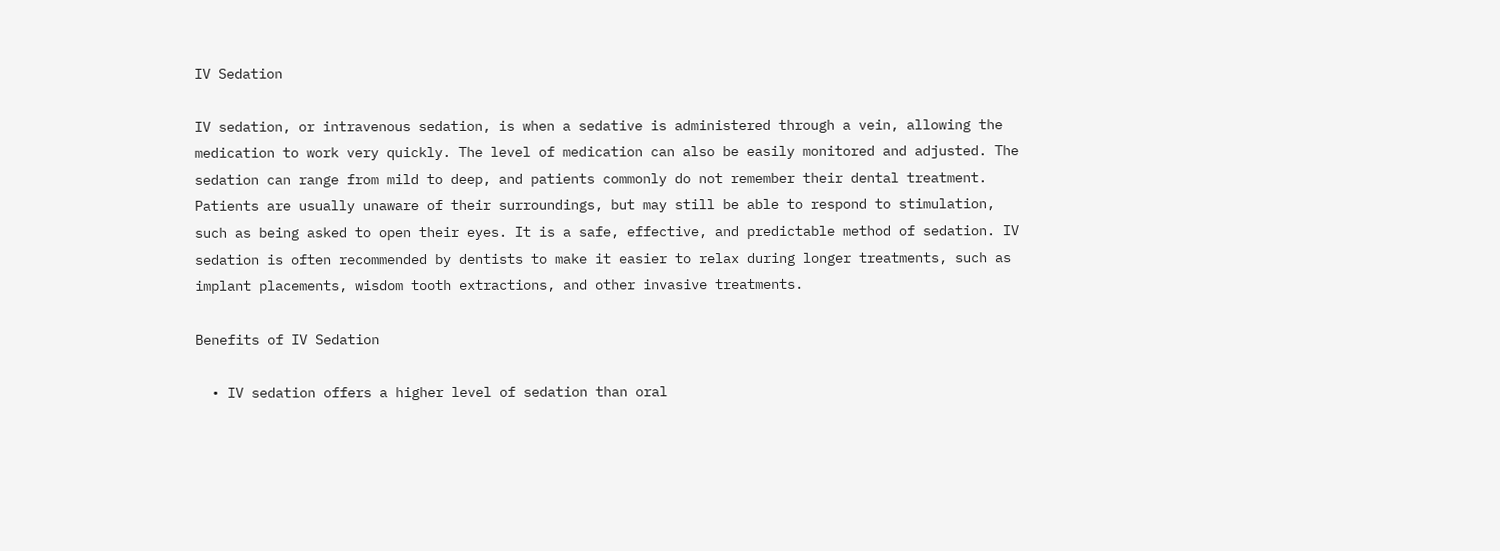IV Sedation

IV sedation, or intravenous sedation, is when a sedative is administered through a vein, allowing the medication to work very quickly. The level of medication can also be easily monitored and adjusted. The sedation can range from mild to deep, and patients commonly do not remember their dental treatment. Patients are usually unaware of their surroundings, but may still be able to respond to stimulation, such as being asked to open their eyes. It is a safe, effective, and predictable method of sedation. IV sedation is often recommended by dentists to make it easier to relax during longer treatments, such as implant placements, wisdom tooth extractions, and other invasive treatments.

Benefits of IV Sedation

  • IV sedation offers a higher level of sedation than oral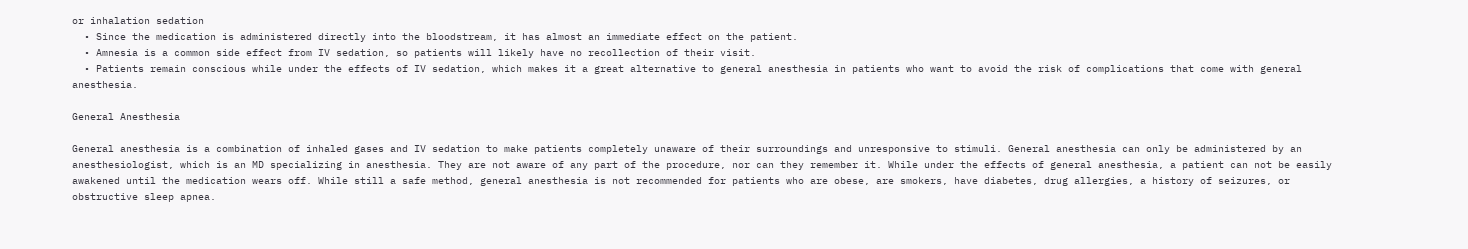or inhalation sedation
  • Since the medication is administered directly into the bloodstream, it has almost an immediate effect on the patient.
  • Amnesia is a common side effect from IV sedation, so patients will likely have no recollection of their visit.
  • Patients remain conscious while under the effects of IV sedation, which makes it a great alternative to general anesthesia in patients who want to avoid the risk of complications that come with general anesthesia.

General Anesthesia

General anesthesia is a combination of inhaled gases and IV sedation to make patients completely unaware of their surroundings and unresponsive to stimuli. General anesthesia can only be administered by an anesthesiologist, which is an MD specializing in anesthesia. They are not aware of any part of the procedure, nor can they remember it. While under the effects of general anesthesia, a patient can not be easily awakened until the medication wears off. While still a safe method, general anesthesia is not recommended for patients who are obese, are smokers, have diabetes, drug allergies, a history of seizures, or obstructive sleep apnea.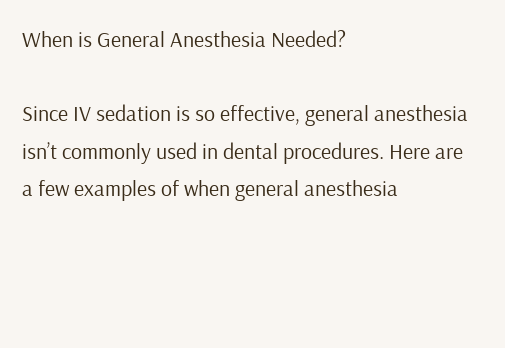When is General Anesthesia Needed?

Since IV sedation is so effective, general anesthesia isn’t commonly used in dental procedures. Here are a few examples of when general anesthesia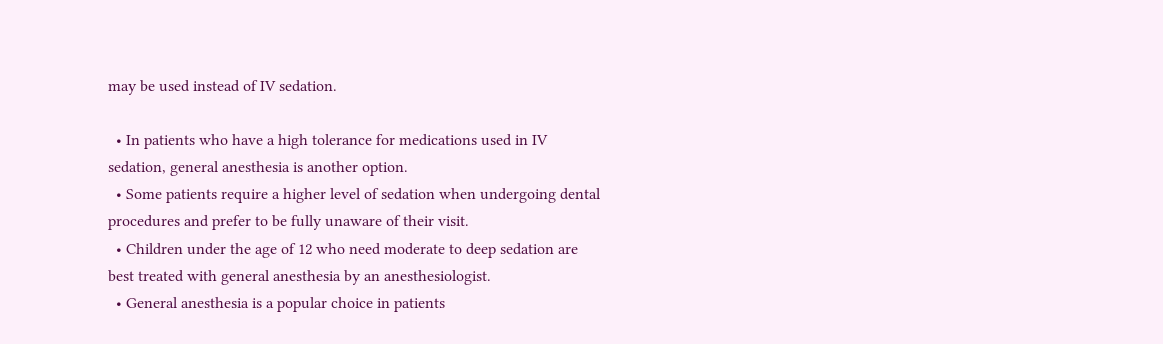may be used instead of IV sedation.

  • In patients who have a high tolerance for medications used in IV sedation, general anesthesia is another option.
  • Some patients require a higher level of sedation when undergoing dental procedures and prefer to be fully unaware of their visit.
  • Children under the age of 12 who need moderate to deep sedation are best treated with general anesthesia by an anesthesiologist.
  • General anesthesia is a popular choice in patients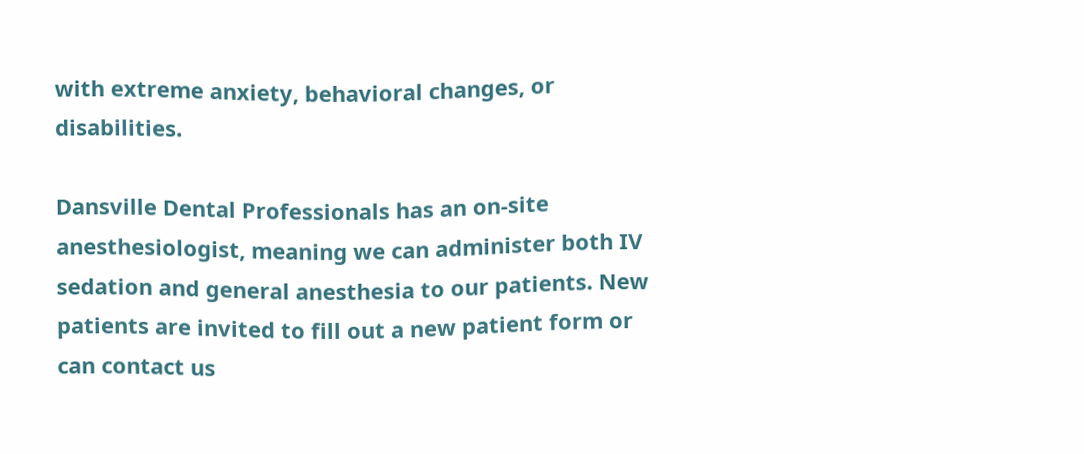with extreme anxiety, behavioral changes, or disabilities.

Dansville Dental Professionals has an on-site anesthesiologist, meaning we can administer both IV sedation and general anesthesia to our patients. New patients are invited to fill out a new patient form or can contact us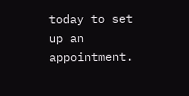today to set up an appointment.